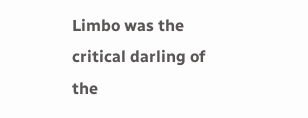Limbo was the critical darling of the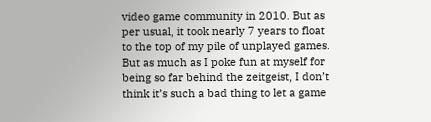video game community in 2010. But as per usual, it took nearly 7 years to float to the top of my pile of unplayed games. But as much as I poke fun at myself for being so far behind the zeitgeist, I don’t think it’s such a bad thing to let a game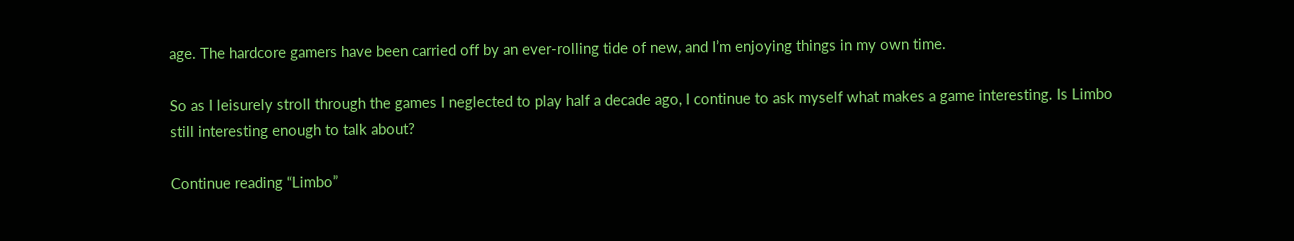age. The hardcore gamers have been carried off by an ever-rolling tide of new, and I’m enjoying things in my own time.

So as I leisurely stroll through the games I neglected to play half a decade ago, I continue to ask myself what makes a game interesting. Is Limbo still interesting enough to talk about?

Continue reading “Limbo”